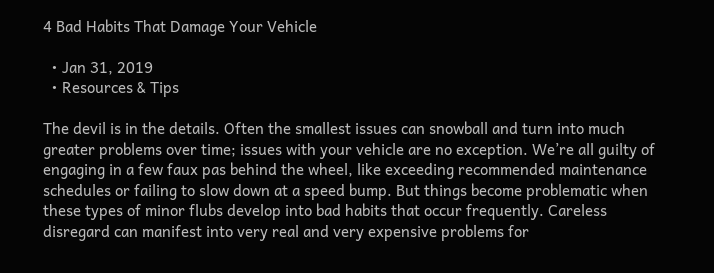4 Bad Habits That Damage Your Vehicle

  • Jan 31, 2019
  • Resources & Tips

The devil is in the details. Often the smallest issues can snowball and turn into much greater problems over time; issues with your vehicle are no exception. We’re all guilty of engaging in a few faux pas behind the wheel, like exceeding recommended maintenance schedules or failing to slow down at a speed bump. But things become problematic when these types of minor flubs develop into bad habits that occur frequently. Careless disregard can manifest into very real and very expensive problems for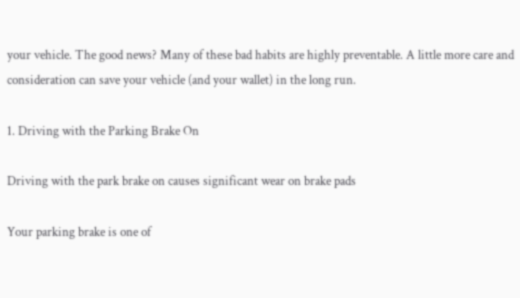your vehicle. The good news? Many of these bad habits are highly preventable. A little more care and consideration can save your vehicle (and your wallet) in the long run.

1. Driving with the Parking Brake On

Driving with the park brake on causes significant wear on brake pads

Your parking brake is one of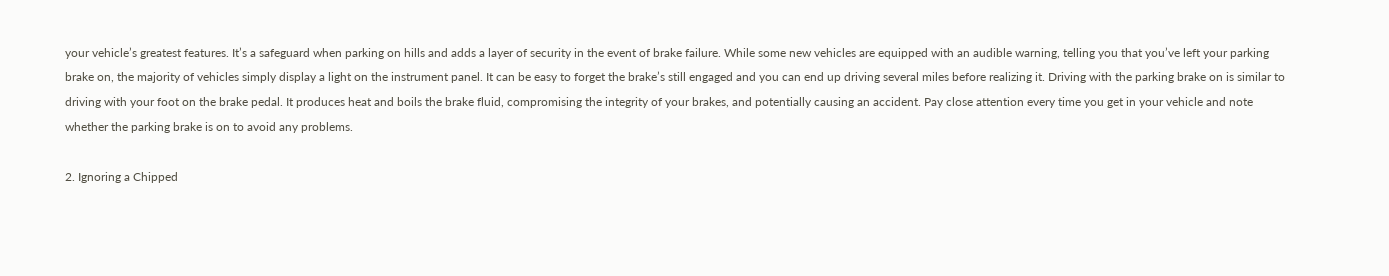your vehicle’s greatest features. It’s a safeguard when parking on hills and adds a layer of security in the event of brake failure. While some new vehicles are equipped with an audible warning, telling you that you’ve left your parking brake on, the majority of vehicles simply display a light on the instrument panel. It can be easy to forget the brake’s still engaged and you can end up driving several miles before realizing it. Driving with the parking brake on is similar to driving with your foot on the brake pedal. It produces heat and boils the brake fluid, compromising the integrity of your brakes, and potentially causing an accident. Pay close attention every time you get in your vehicle and note whether the parking brake is on to avoid any problems.

2. Ignoring a Chipped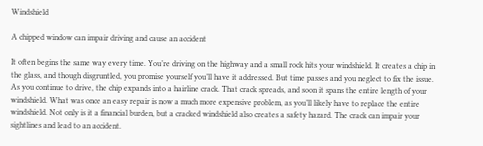Windshield

A chipped window can impair driving and cause an accident

It often begins the same way every time. You’re driving on the highway and a small rock hits your windshield. It creates a chip in the glass, and though disgruntled, you promise yourself you’ll have it addressed. But time passes and you neglect to fix the issue. As you continue to drive, the chip expands into a hairline crack. That crack spreads, and soon it spans the entire length of your windshield. What was once an easy repair is now a much more expensive problem, as you’ll likely have to replace the entire windshield. Not only is it a financial burden, but a cracked windshield also creates a safety hazard. The crack can impair your sightlines and lead to an accident.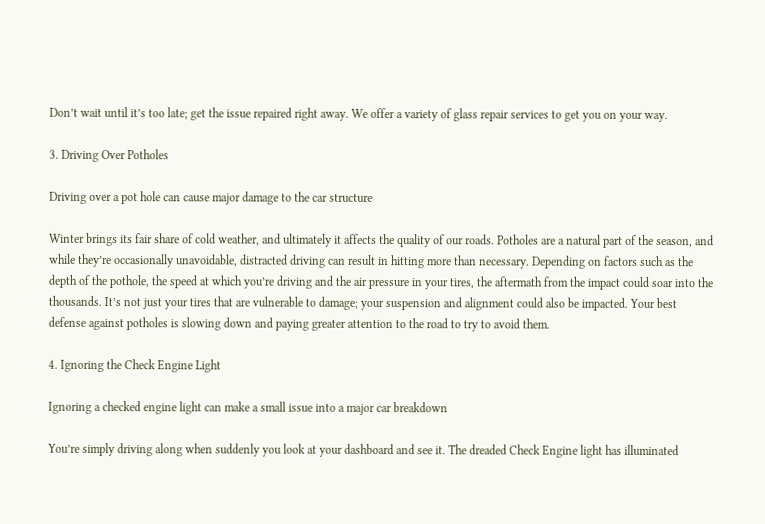Don’t wait until it’s too late; get the issue repaired right away. We offer a variety of glass repair services to get you on your way.

3. Driving Over Potholes

Driving over a pot hole can cause major damage to the car structure

Winter brings its fair share of cold weather, and ultimately it affects the quality of our roads. Potholes are a natural part of the season, and while they’re occasionally unavoidable, distracted driving can result in hitting more than necessary. Depending on factors such as the depth of the pothole, the speed at which you’re driving and the air pressure in your tires, the aftermath from the impact could soar into the thousands. It’s not just your tires that are vulnerable to damage; your suspension and alignment could also be impacted. Your best defense against potholes is slowing down and paying greater attention to the road to try to avoid them.

4. Ignoring the Check Engine Light

Ignoring a checked engine light can make a small issue into a major car breakdown

You’re simply driving along when suddenly you look at your dashboard and see it. The dreaded Check Engine light has illuminated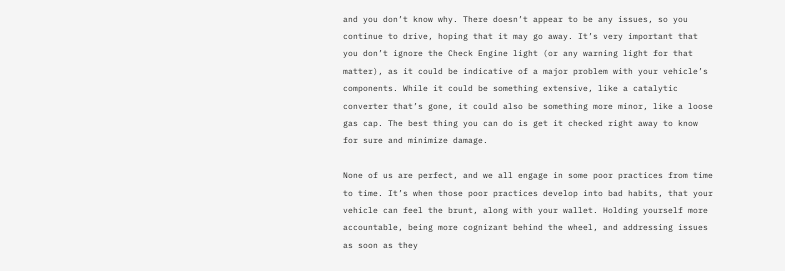and you don’t know why. There doesn’t appear to be any issues, so you continue to drive, hoping that it may go away. It’s very important that you don’t ignore the Check Engine light (or any warning light for that matter), as it could be indicative of a major problem with your vehicle’s components. While it could be something extensive, like a catalytic converter that’s gone, it could also be something more minor, like a loose gas cap. The best thing you can do is get it checked right away to know for sure and minimize damage.

None of us are perfect, and we all engage in some poor practices from time to time. It’s when those poor practices develop into bad habits, that your vehicle can feel the brunt, along with your wallet. Holding yourself more accountable, being more cognizant behind the wheel, and addressing issues as soon as they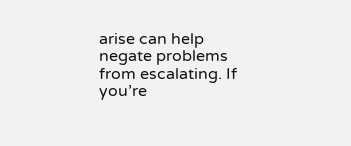arise can help negate problems from escalating. If you’re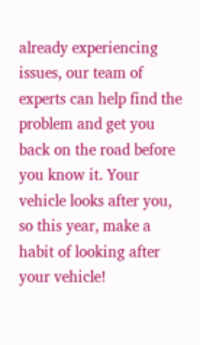already experiencing issues, our team of experts can help find the problem and get you back on the road before you know it. Your vehicle looks after you, so this year, make a habit of looking after your vehicle!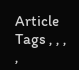Article Tags , , , ,